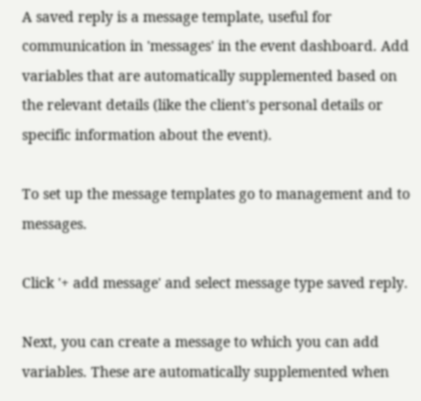A saved reply is a message template, useful for communication in 'messages' in the event dashboard. Add variables that are automatically supplemented based on the relevant details (like the client's personal details or specific information about the event).

To set up the message templates go to management and to messages.

Click '+ add message' and select message type saved reply.

Next, you can create a message to which you can add variables. These are automatically supplemented when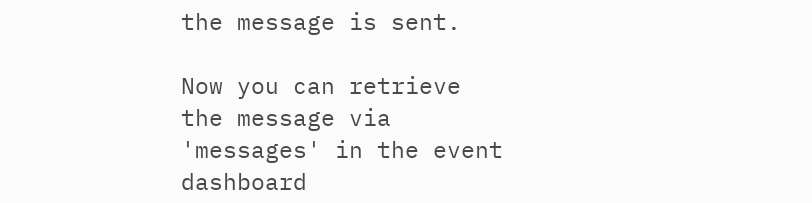the message is sent.

Now you can retrieve the message via 'messages' in the event dashboard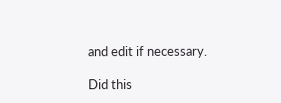and edit if necessary.

Did this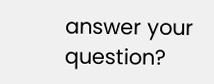answer your question?